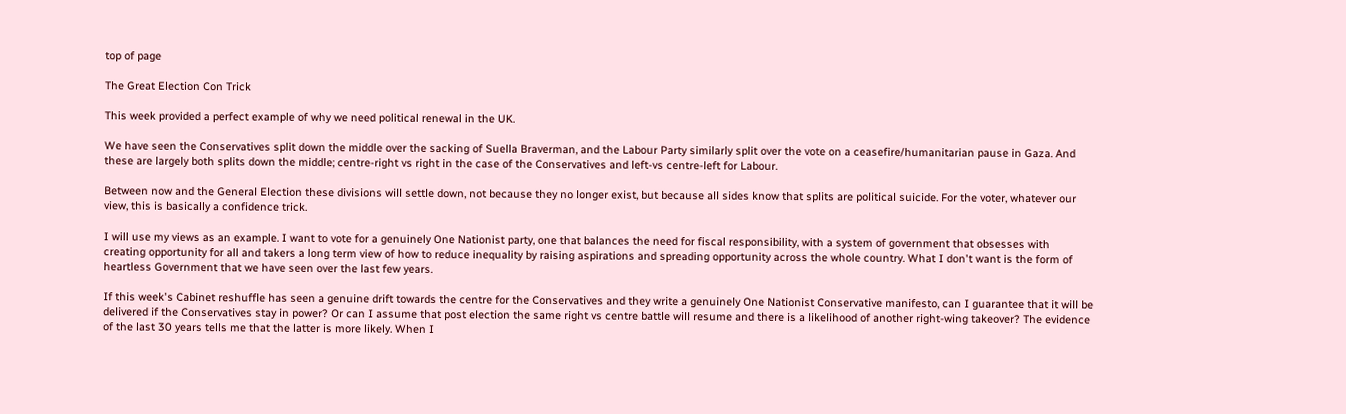top of page

The Great Election Con Trick

This week provided a perfect example of why we need political renewal in the UK.

We have seen the Conservatives split down the middle over the sacking of Suella Braverman, and the Labour Party similarly split over the vote on a ceasefire/humanitarian pause in Gaza. And these are largely both splits down the middle; centre-right vs right in the case of the Conservatives and left-vs centre-left for Labour.

Between now and the General Election these divisions will settle down, not because they no longer exist, but because all sides know that splits are political suicide. For the voter, whatever our view, this is basically a confidence trick.

I will use my views as an example. I want to vote for a genuinely One Nationist party, one that balances the need for fiscal responsibility, with a system of government that obsesses with creating opportunity for all and takers a long term view of how to reduce inequality by raising aspirations and spreading opportunity across the whole country. What I don't want is the form of heartless Government that we have seen over the last few years.

If this week's Cabinet reshuffle has seen a genuine drift towards the centre for the Conservatives and they write a genuinely One Nationist Conservative manifesto, can I guarantee that it will be delivered if the Conservatives stay in power? Or can I assume that post election the same right vs centre battle will resume and there is a likelihood of another right-wing takeover? The evidence of the last 30 years tells me that the latter is more likely. When I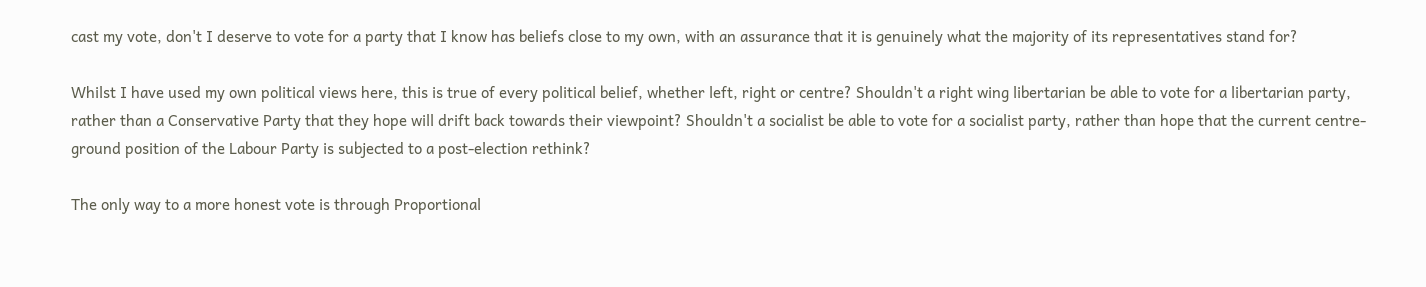cast my vote, don't I deserve to vote for a party that I know has beliefs close to my own, with an assurance that it is genuinely what the majority of its representatives stand for?

Whilst I have used my own political views here, this is true of every political belief, whether left, right or centre? Shouldn't a right wing libertarian be able to vote for a libertarian party, rather than a Conservative Party that they hope will drift back towards their viewpoint? Shouldn't a socialist be able to vote for a socialist party, rather than hope that the current centre-ground position of the Labour Party is subjected to a post-election rethink?

The only way to a more honest vote is through Proportional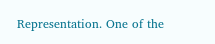Representation. One of the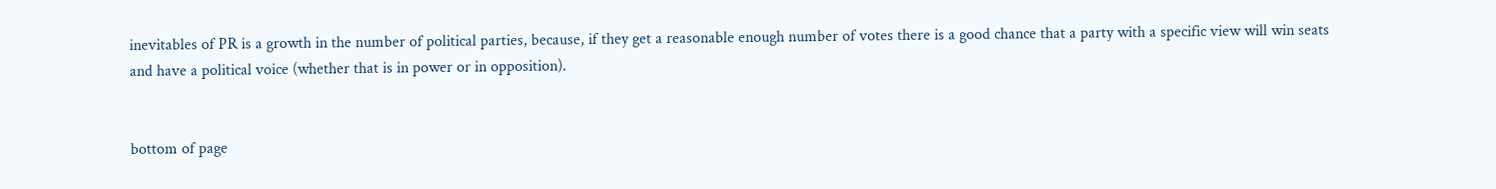inevitables of PR is a growth in the number of political parties, because, if they get a reasonable enough number of votes there is a good chance that a party with a specific view will win seats and have a political voice (whether that is in power or in opposition).


bottom of page